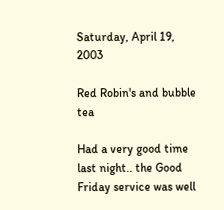Saturday, April 19, 2003

Red Robin's and bubble tea

Had a very good time last night.. the Good Friday service was well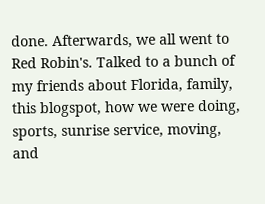done. Afterwards, we all went to Red Robin's. Talked to a bunch of my friends about Florida, family, this blogspot, how we were doing, sports, sunrise service, moving, and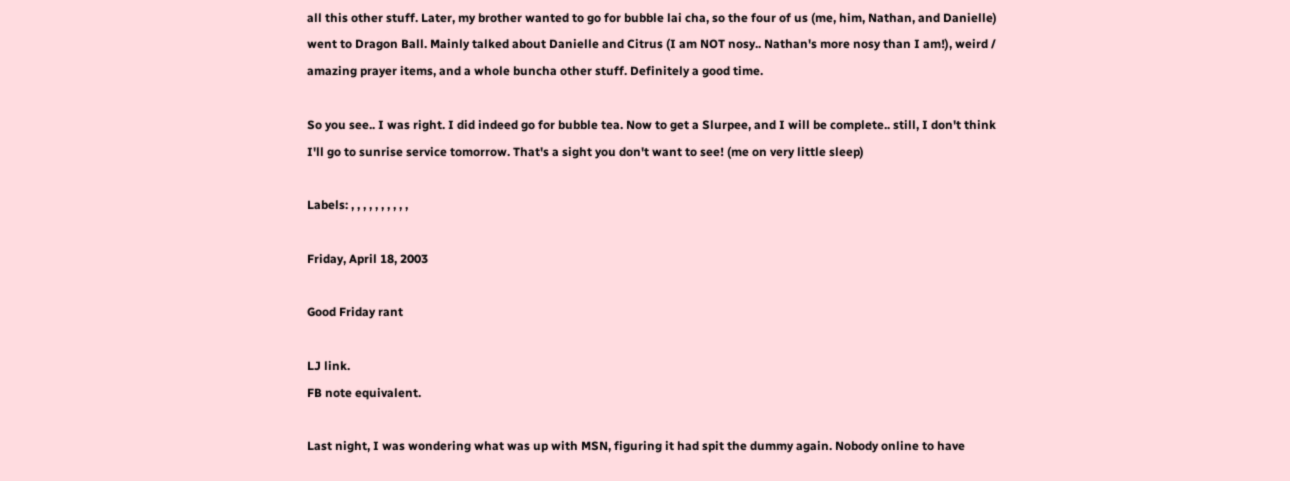all this other stuff. Later, my brother wanted to go for bubble lai cha, so the four of us (me, him, Nathan, and Danielle) went to Dragon Ball. Mainly talked about Danielle and Citrus (I am NOT nosy.. Nathan's more nosy than I am!), weird / amazing prayer items, and a whole buncha other stuff. Definitely a good time.

So you see.. I was right. I did indeed go for bubble tea. Now to get a Slurpee, and I will be complete.. still, I don't think I'll go to sunrise service tomorrow. That's a sight you don't want to see! (me on very little sleep)

Labels: , , , , , , , , , ,

Friday, April 18, 2003

Good Friday rant

LJ link.
FB note equivalent.

Last night, I was wondering what was up with MSN, figuring it had spit the dummy again. Nobody online to have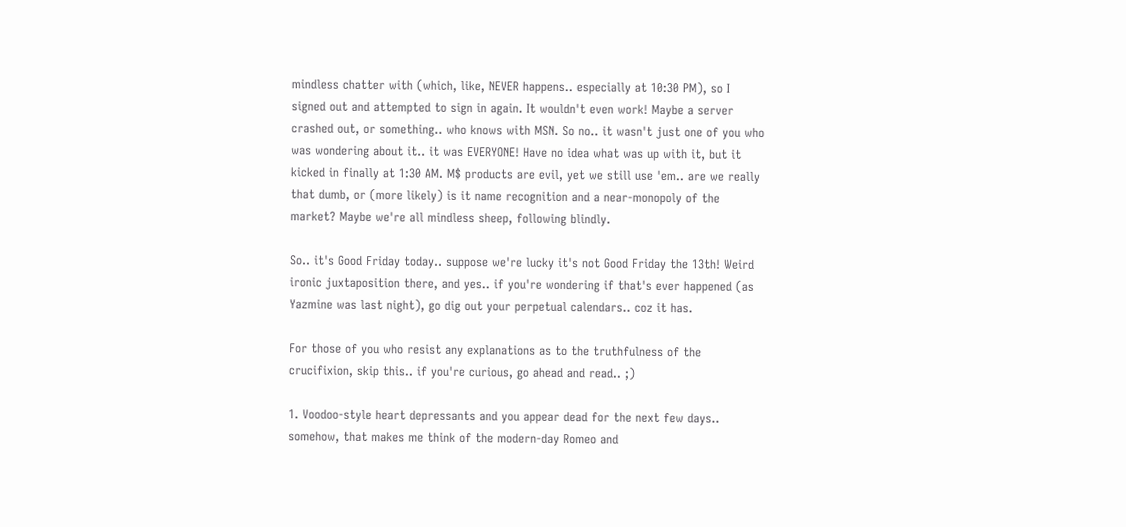mindless chatter with (which, like, NEVER happens.. especially at 10:30 PM), so I signed out and attempted to sign in again. It wouldn't even work! Maybe a server crashed out, or something.. who knows with MSN. So no.. it wasn't just one of you who was wondering about it.. it was EVERYONE! Have no idea what was up with it, but it kicked in finally at 1:30 AM. M$ products are evil, yet we still use 'em.. are we really that dumb, or (more likely) is it name recognition and a near-monopoly of the market? Maybe we're all mindless sheep, following blindly.

So.. it's Good Friday today.. suppose we're lucky it's not Good Friday the 13th! Weird ironic juxtaposition there, and yes.. if you're wondering if that's ever happened (as Yazmine was last night), go dig out your perpetual calendars.. coz it has.

For those of you who resist any explanations as to the truthfulness of the crucifixion, skip this.. if you're curious, go ahead and read.. ;)

1. Voodoo-style heart depressants and you appear dead for the next few days.. somehow, that makes me think of the modern-day Romeo and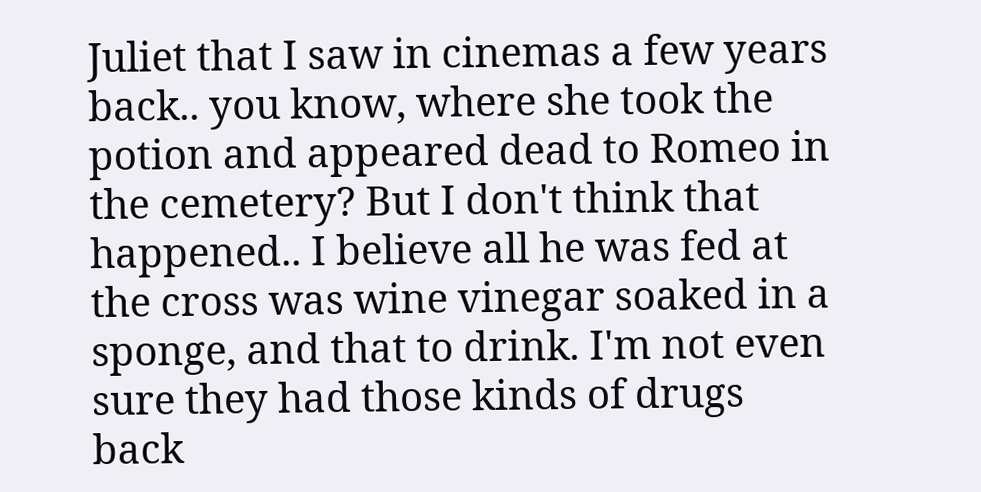Juliet that I saw in cinemas a few years back.. you know, where she took the potion and appeared dead to Romeo in the cemetery? But I don't think that happened.. I believe all he was fed at the cross was wine vinegar soaked in a sponge, and that to drink. I'm not even sure they had those kinds of drugs back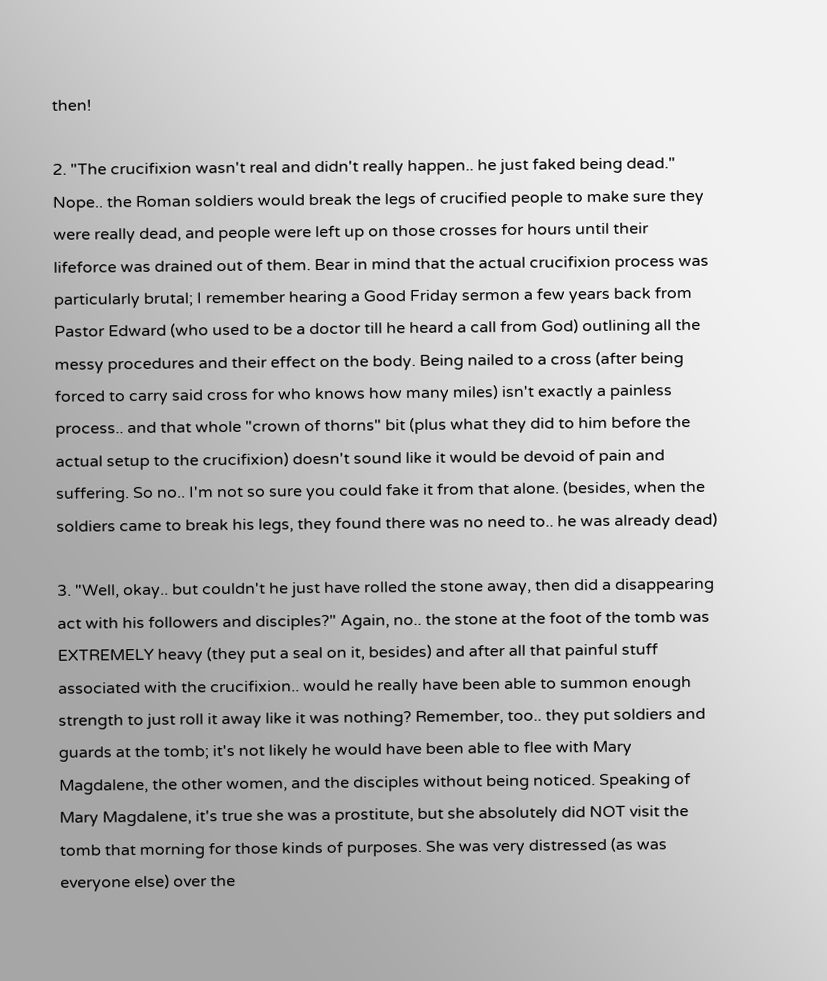then!

2. "The crucifixion wasn't real and didn't really happen.. he just faked being dead." Nope.. the Roman soldiers would break the legs of crucified people to make sure they were really dead, and people were left up on those crosses for hours until their lifeforce was drained out of them. Bear in mind that the actual crucifixion process was particularly brutal; I remember hearing a Good Friday sermon a few years back from Pastor Edward (who used to be a doctor till he heard a call from God) outlining all the messy procedures and their effect on the body. Being nailed to a cross (after being forced to carry said cross for who knows how many miles) isn't exactly a painless process.. and that whole "crown of thorns" bit (plus what they did to him before the actual setup to the crucifixion) doesn't sound like it would be devoid of pain and suffering. So no.. I'm not so sure you could fake it from that alone. (besides, when the soldiers came to break his legs, they found there was no need to.. he was already dead)

3. "Well, okay.. but couldn't he just have rolled the stone away, then did a disappearing act with his followers and disciples?" Again, no.. the stone at the foot of the tomb was EXTREMELY heavy (they put a seal on it, besides) and after all that painful stuff associated with the crucifixion.. would he really have been able to summon enough strength to just roll it away like it was nothing? Remember, too.. they put soldiers and guards at the tomb; it's not likely he would have been able to flee with Mary Magdalene, the other women, and the disciples without being noticed. Speaking of Mary Magdalene, it's true she was a prostitute, but she absolutely did NOT visit the tomb that morning for those kinds of purposes. She was very distressed (as was everyone else) over the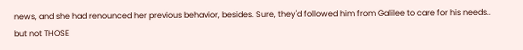news, and she had renounced her previous behavior, besides. Sure, they'd followed him from Galilee to care for his needs.. but not THOSE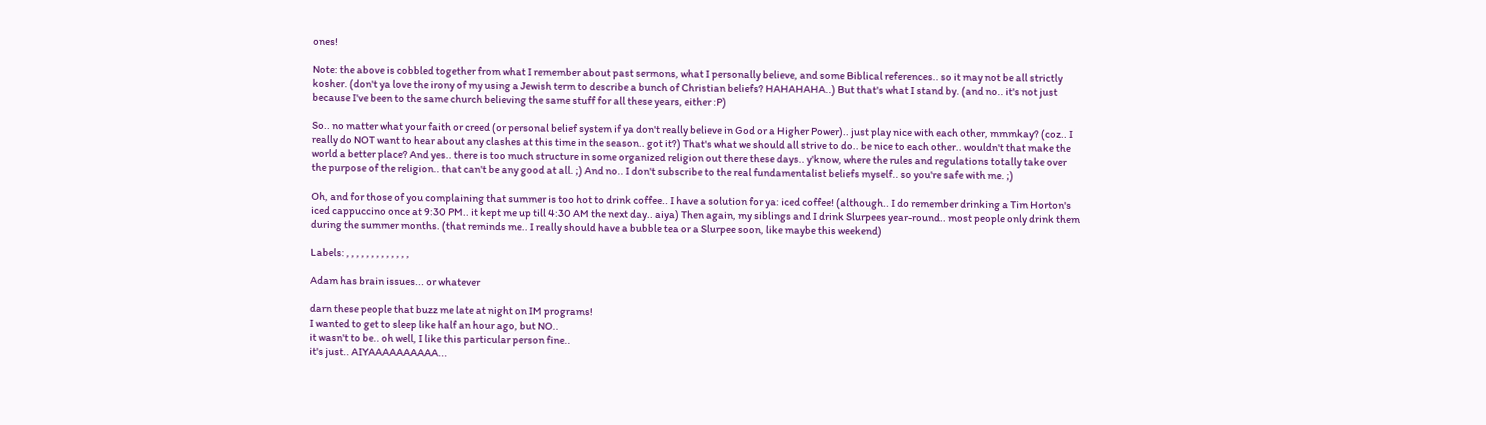ones!

Note: the above is cobbled together from what I remember about past sermons, what I personally believe, and some Biblical references.. so it may not be all strictly kosher. (don't ya love the irony of my using a Jewish term to describe a bunch of Christian beliefs? HAHAHAHA..) But that's what I stand by. (and no.. it's not just because I've been to the same church believing the same stuff for all these years, either :P)

So.. no matter what your faith or creed (or personal belief system if ya don't really believe in God or a Higher Power).. just play nice with each other, mmmkay? (coz.. I really do NOT want to hear about any clashes at this time in the season.. got it?) That's what we should all strive to do.. be nice to each other.. wouldn't that make the world a better place? And yes.. there is too much structure in some organized religion out there these days.. y'know, where the rules and regulations totally take over the purpose of the religion.. that can't be any good at all. ;) And no.. I don't subscribe to the real fundamentalist beliefs myself.. so you're safe with me. ;)

Oh, and for those of you complaining that summer is too hot to drink coffee.. I have a solution for ya: iced coffee! (although.. I do remember drinking a Tim Horton's iced cappuccino once at 9:30 PM.. it kept me up till 4:30 AM the next day.. aiya) Then again, my siblings and I drink Slurpees year-round.. most people only drink them during the summer months. (that reminds me.. I really should have a bubble tea or a Slurpee soon, like maybe this weekend)

Labels: , , , , , , , , , , , , ,

Adam has brain issues... or whatever

darn these people that buzz me late at night on IM programs!
I wanted to get to sleep like half an hour ago, but NO..
it wasn't to be.. oh well, I like this particular person fine..
it's just.. AIYAAAAAAAAAA...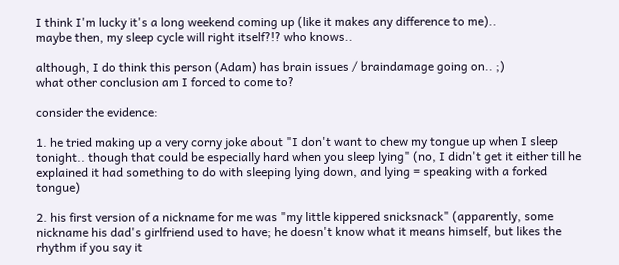I think I'm lucky it's a long weekend coming up (like it makes any difference to me)..
maybe then, my sleep cycle will right itself?!? who knows..

although, I do think this person (Adam) has brain issues / braindamage going on.. ;)
what other conclusion am I forced to come to?

consider the evidence:

1. he tried making up a very corny joke about "I don't want to chew my tongue up when I sleep tonight.. though that could be especially hard when you sleep lying" (no, I didn't get it either till he explained it had something to do with sleeping lying down, and lying = speaking with a forked tongue)

2. his first version of a nickname for me was "my little kippered snicksnack" (apparently, some nickname his dad's girlfriend used to have; he doesn't know what it means himself, but likes the rhythm if you say it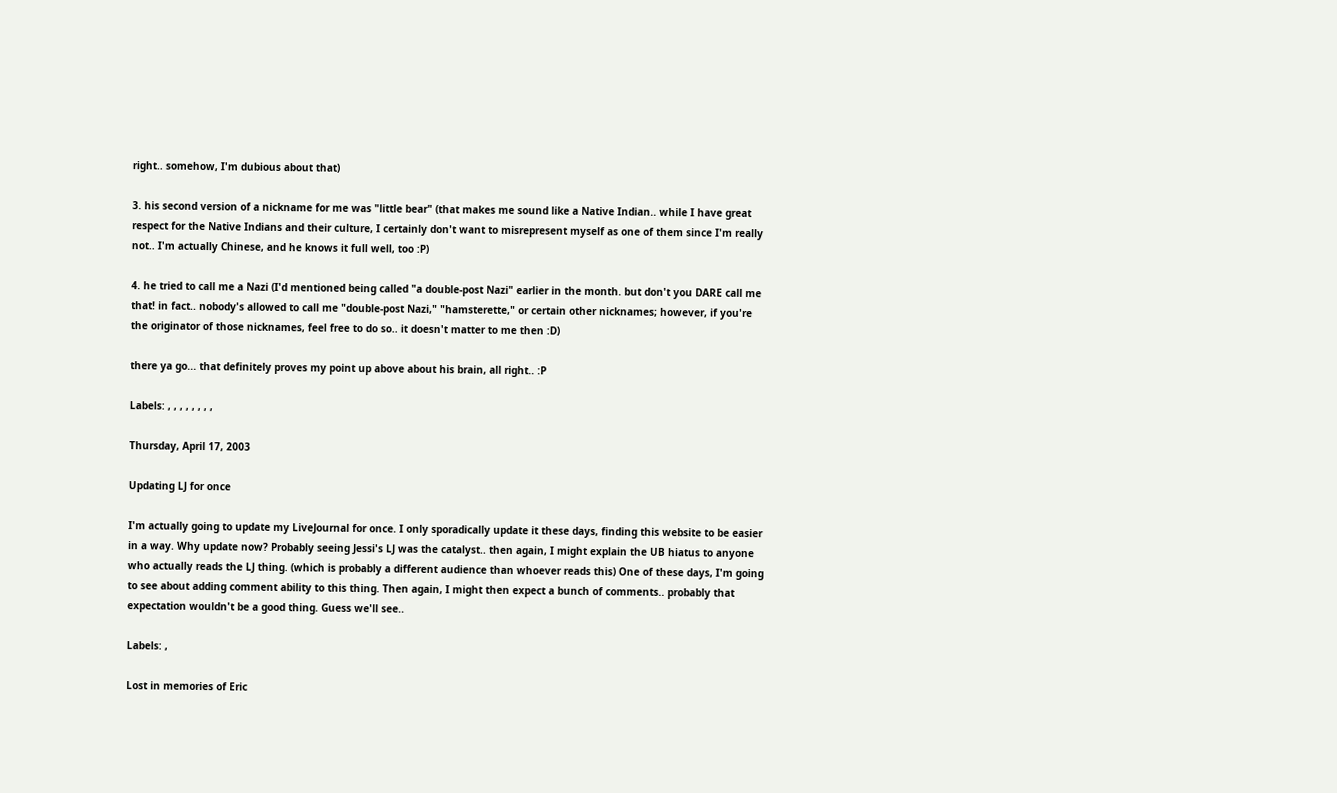right.. somehow, I'm dubious about that)

3. his second version of a nickname for me was "little bear" (that makes me sound like a Native Indian.. while I have great respect for the Native Indians and their culture, I certainly don't want to misrepresent myself as one of them since I'm really not.. I'm actually Chinese, and he knows it full well, too :P)

4. he tried to call me a Nazi (I'd mentioned being called "a double-post Nazi" earlier in the month. but don't you DARE call me that! in fact.. nobody's allowed to call me "double-post Nazi," "hamsterette," or certain other nicknames; however, if you're the originator of those nicknames, feel free to do so.. it doesn't matter to me then :D)

there ya go... that definitely proves my point up above about his brain, all right.. :P

Labels: , , , , , , , ,

Thursday, April 17, 2003

Updating LJ for once

I'm actually going to update my LiveJournal for once. I only sporadically update it these days, finding this website to be easier in a way. Why update now? Probably seeing Jessi's LJ was the catalyst.. then again, I might explain the UB hiatus to anyone who actually reads the LJ thing. (which is probably a different audience than whoever reads this) One of these days, I'm going to see about adding comment ability to this thing. Then again, I might then expect a bunch of comments.. probably that expectation wouldn't be a good thing. Guess we'll see..

Labels: ,

Lost in memories of Eric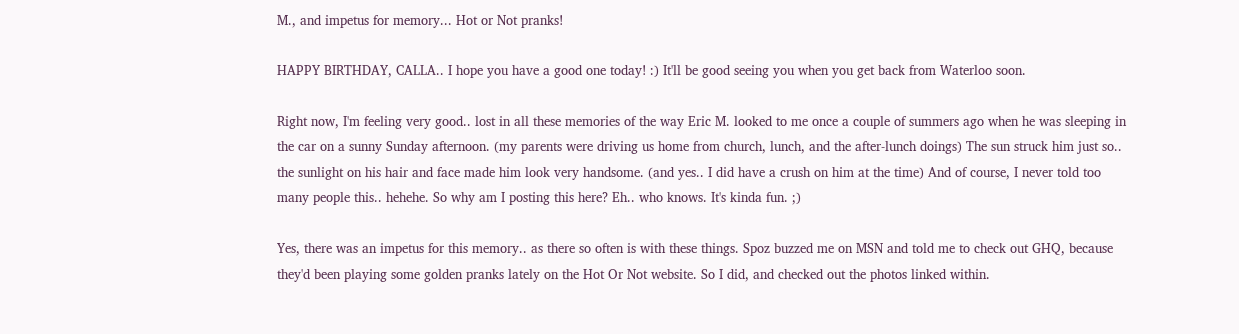M., and impetus for memory... Hot or Not pranks!

HAPPY BIRTHDAY, CALLA.. I hope you have a good one today! :) It'll be good seeing you when you get back from Waterloo soon.

Right now, I'm feeling very good.. lost in all these memories of the way Eric M. looked to me once a couple of summers ago when he was sleeping in the car on a sunny Sunday afternoon. (my parents were driving us home from church, lunch, and the after-lunch doings) The sun struck him just so.. the sunlight on his hair and face made him look very handsome. (and yes.. I did have a crush on him at the time) And of course, I never told too many people this.. hehehe. So why am I posting this here? Eh.. who knows. It's kinda fun. ;)

Yes, there was an impetus for this memory.. as there so often is with these things. Spoz buzzed me on MSN and told me to check out GHQ, because they'd been playing some golden pranks lately on the Hot Or Not website. So I did, and checked out the photos linked within.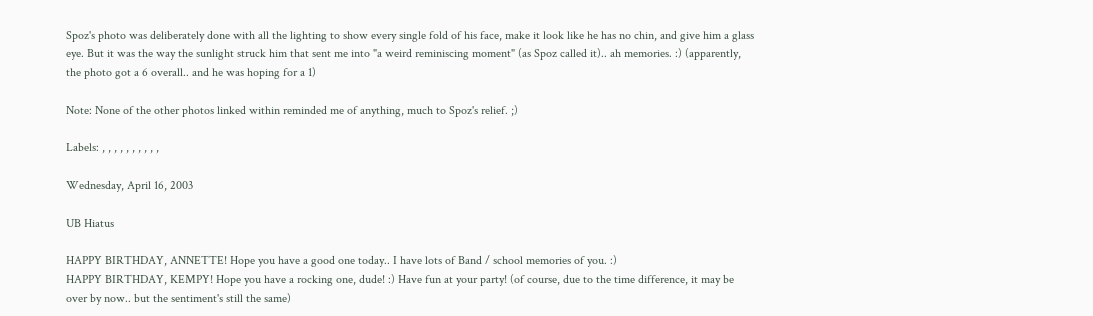Spoz's photo was deliberately done with all the lighting to show every single fold of his face, make it look like he has no chin, and give him a glass eye. But it was the way the sunlight struck him that sent me into "a weird reminiscing moment" (as Spoz called it).. ah memories. :) (apparently, the photo got a 6 overall.. and he was hoping for a 1)

Note: None of the other photos linked within reminded me of anything, much to Spoz's relief. ;)

Labels: , , , , , , , , , ,

Wednesday, April 16, 2003

UB Hiatus

HAPPY BIRTHDAY, ANNETTE! Hope you have a good one today.. I have lots of Band / school memories of you. :)
HAPPY BIRTHDAY, KEMPY! Hope you have a rocking one, dude! :) Have fun at your party! (of course, due to the time difference, it may be over by now.. but the sentiment's still the same)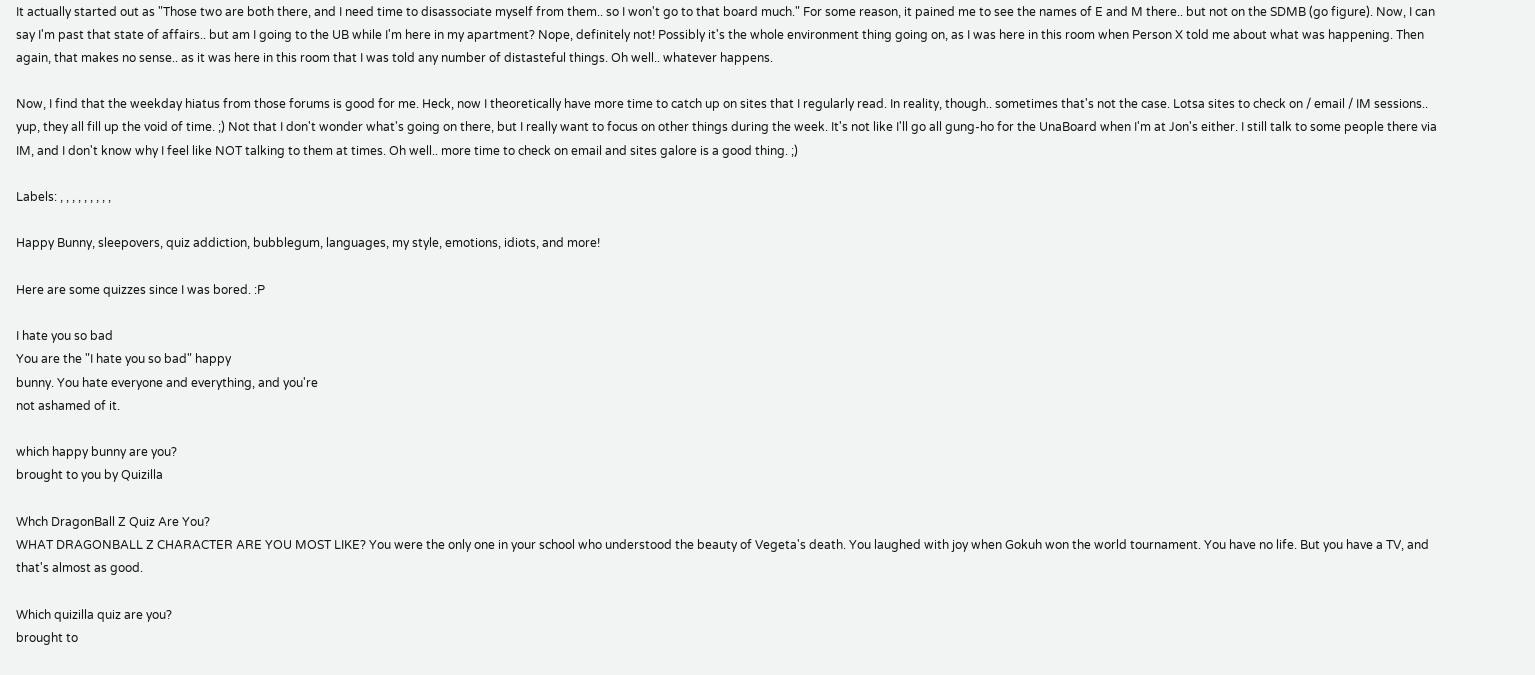It actually started out as "Those two are both there, and I need time to disassociate myself from them.. so I won't go to that board much." For some reason, it pained me to see the names of E and M there.. but not on the SDMB (go figure). Now, I can say I'm past that state of affairs.. but am I going to the UB while I'm here in my apartment? Nope, definitely not! Possibly it's the whole environment thing going on, as I was here in this room when Person X told me about what was happening. Then again, that makes no sense.. as it was here in this room that I was told any number of distasteful things. Oh well.. whatever happens.

Now, I find that the weekday hiatus from those forums is good for me. Heck, now I theoretically have more time to catch up on sites that I regularly read. In reality, though.. sometimes that's not the case. Lotsa sites to check on / email / IM sessions.. yup, they all fill up the void of time. ;) Not that I don't wonder what's going on there, but I really want to focus on other things during the week. It's not like I'll go all gung-ho for the UnaBoard when I'm at Jon's either. I still talk to some people there via IM, and I don't know why I feel like NOT talking to them at times. Oh well.. more time to check on email and sites galore is a good thing. ;)

Labels: , , , , , , , , ,

Happy Bunny, sleepovers, quiz addiction, bubblegum, languages, my style, emotions, idiots, and more!

Here are some quizzes since I was bored. :P

I hate you so bad
You are the "I hate you so bad" happy
bunny. You hate everyone and everything, and you're
not ashamed of it.

which happy bunny are you?
brought to you by Quizilla

Whch DragonBall Z Quiz Are You?
WHAT DRAGONBALL Z CHARACTER ARE YOU MOST LIKE? You were the only one in your school who understood the beauty of Vegeta's death. You laughed with joy when Gokuh won the world tournament. You have no life. But you have a TV, and that's almost as good.

Which quizilla quiz are you?
brought to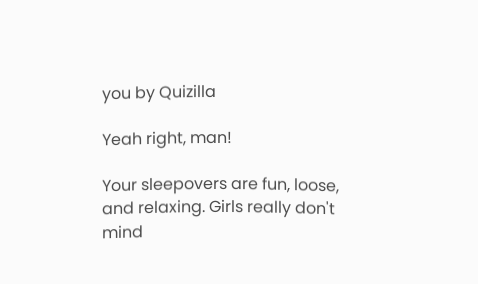you by Quizilla

Yeah right, man!

Your sleepovers are fun, loose, and relaxing. Girls really don't mind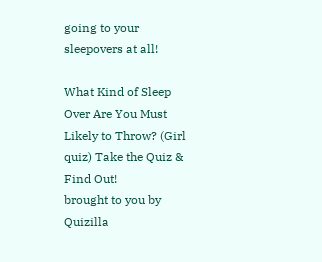going to your sleepovers at all!

What Kind of Sleep Over Are You Must Likely to Throw? (Girl quiz) Take the Quiz & Find Out!
brought to you by Quizilla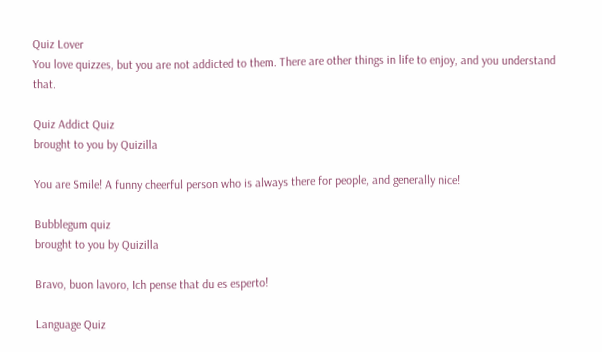Quiz Lover
You love quizzes, but you are not addicted to them. There are other things in life to enjoy, and you understand that.

Quiz Addict Quiz
brought to you by Quizilla

You are Smile! A funny cheerful person who is always there for people, and generally nice!

Bubblegum quiz
brought to you by Quizilla

Bravo, buon lavoro, Ich pense that du es esperto!

Language Quiz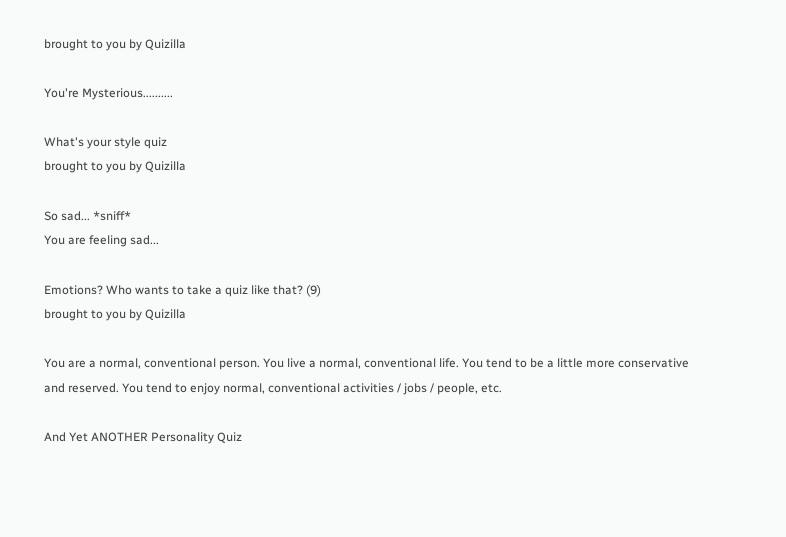brought to you by Quizilla

You're Mysterious..........

What's your style quiz
brought to you by Quizilla

So sad... *sniff*
You are feeling sad...

Emotions? Who wants to take a quiz like that? (9)
brought to you by Quizilla

You are a normal, conventional person. You live a normal, conventional life. You tend to be a little more conservative and reserved. You tend to enjoy normal, conventional activities / jobs / people, etc.

And Yet ANOTHER Personality Quiz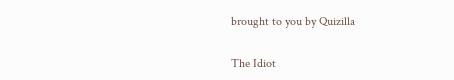brought to you by Quizilla


The Idiot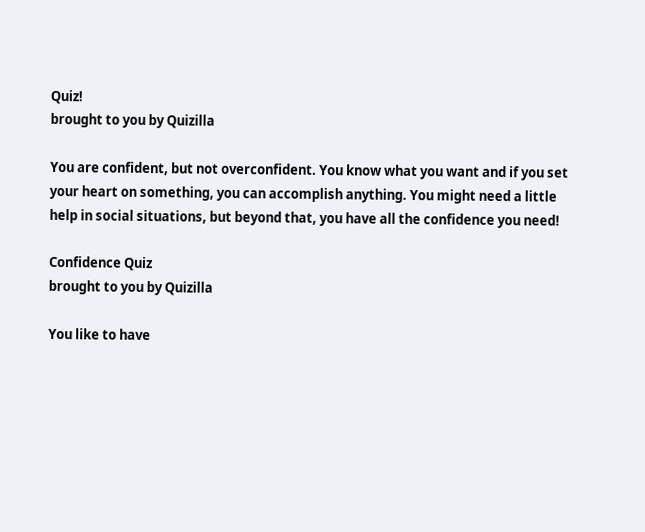Quiz!
brought to you by Quizilla

You are confident, but not overconfident. You know what you want and if you set your heart on something, you can accomplish anything. You might need a little help in social situations, but beyond that, you have all the confidence you need!

Confidence Quiz
brought to you by Quizilla

You like to have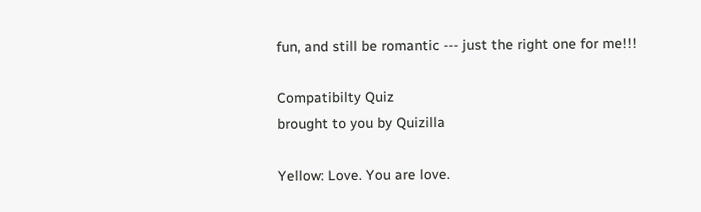fun, and still be romantic --- just the right one for me!!!

Compatibilty Quiz
brought to you by Quizilla

Yellow: Love. You are love.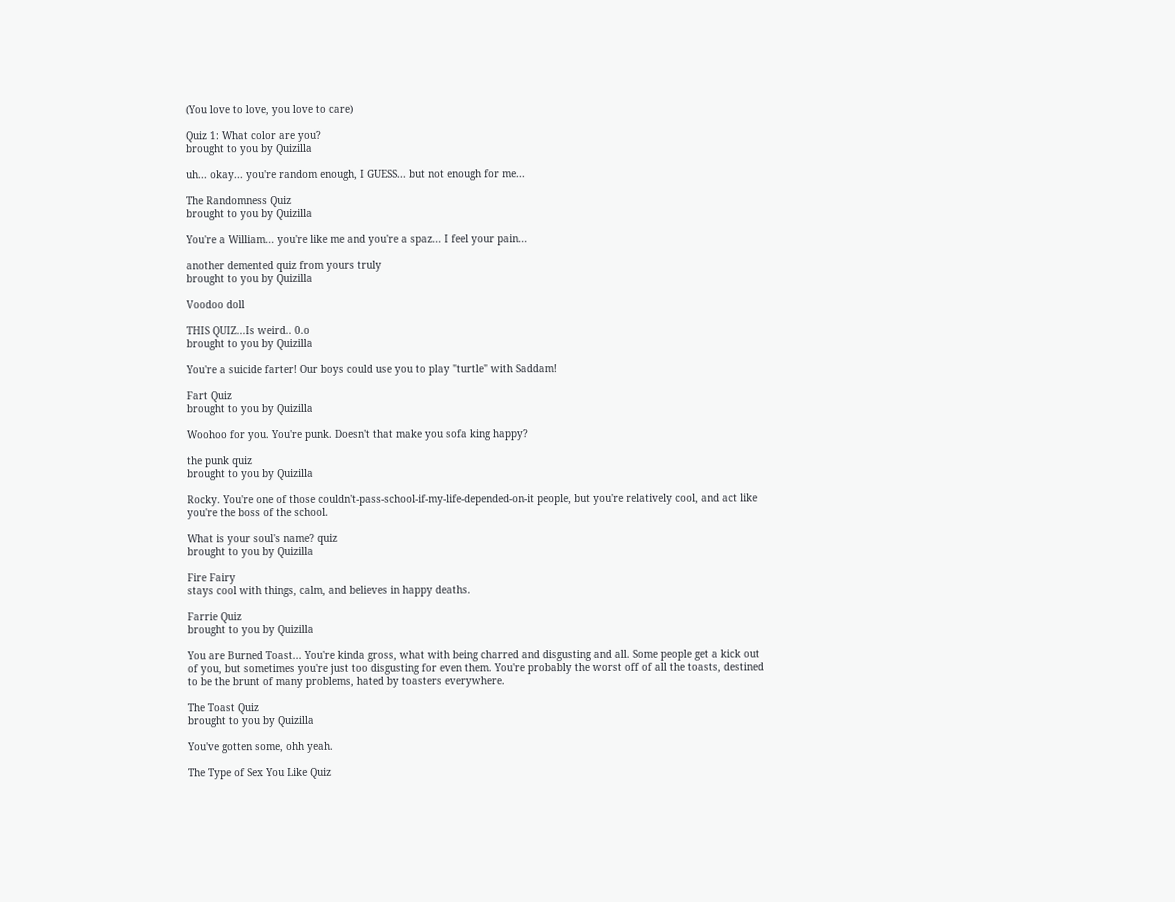(You love to love, you love to care)

Quiz 1: What color are you?
brought to you by Quizilla

uh... okay... you're random enough, I GUESS... but not enough for me...

The Randomness Quiz
brought to you by Quizilla

You're a William... you're like me and you're a spaz... I feel your pain...

another demented quiz from yours truly
brought to you by Quizilla

Voodoo doll

THIS QUIZ...Is weird.. 0.o
brought to you by Quizilla

You're a suicide farter! Our boys could use you to play "turtle" with Saddam!

Fart Quiz
brought to you by Quizilla

Woohoo for you. You're punk. Doesn't that make you sofa king happy?

the punk quiz
brought to you by Quizilla

Rocky. You're one of those couldn't-pass-school-if-my-life-depended-on-it people, but you're relatively cool, and act like you're the boss of the school.

What is your soul's name? quiz
brought to you by Quizilla

Fire Fairy
stays cool with things, calm, and believes in happy deaths.

Farrie Quiz
brought to you by Quizilla

You are Burned Toast... You're kinda gross, what with being charred and disgusting and all. Some people get a kick out of you, but sometimes you're just too disgusting for even them. You're probably the worst off of all the toasts, destined to be the brunt of many problems, hated by toasters everywhere.

The Toast Quiz
brought to you by Quizilla

You've gotten some, ohh yeah.

The Type of Sex You Like Quiz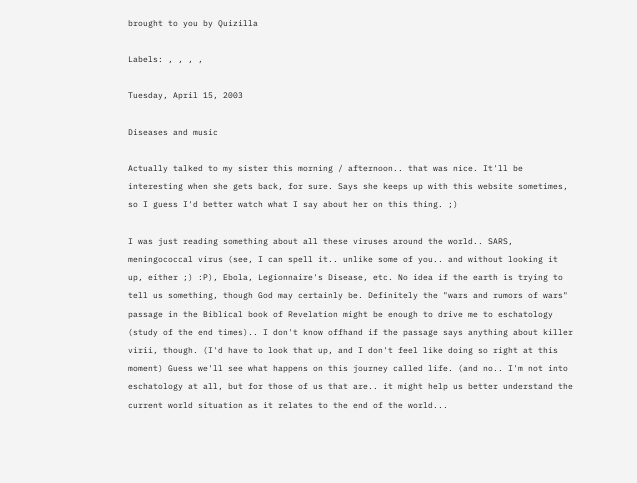brought to you by Quizilla

Labels: , , , ,

Tuesday, April 15, 2003

Diseases and music

Actually talked to my sister this morning / afternoon.. that was nice. It'll be interesting when she gets back, for sure. Says she keeps up with this website sometimes, so I guess I'd better watch what I say about her on this thing. ;)

I was just reading something about all these viruses around the world.. SARS, meningococcal virus (see, I can spell it.. unlike some of you.. and without looking it up, either ;) :P), Ebola, Legionnaire's Disease, etc. No idea if the earth is trying to tell us something, though God may certainly be. Definitely the "wars and rumors of wars" passage in the Biblical book of Revelation might be enough to drive me to eschatology (study of the end times).. I don't know offhand if the passage says anything about killer virii, though. (I'd have to look that up, and I don't feel like doing so right at this moment) Guess we'll see what happens on this journey called life. (and no.. I'm not into eschatology at all, but for those of us that are.. it might help us better understand the current world situation as it relates to the end of the world...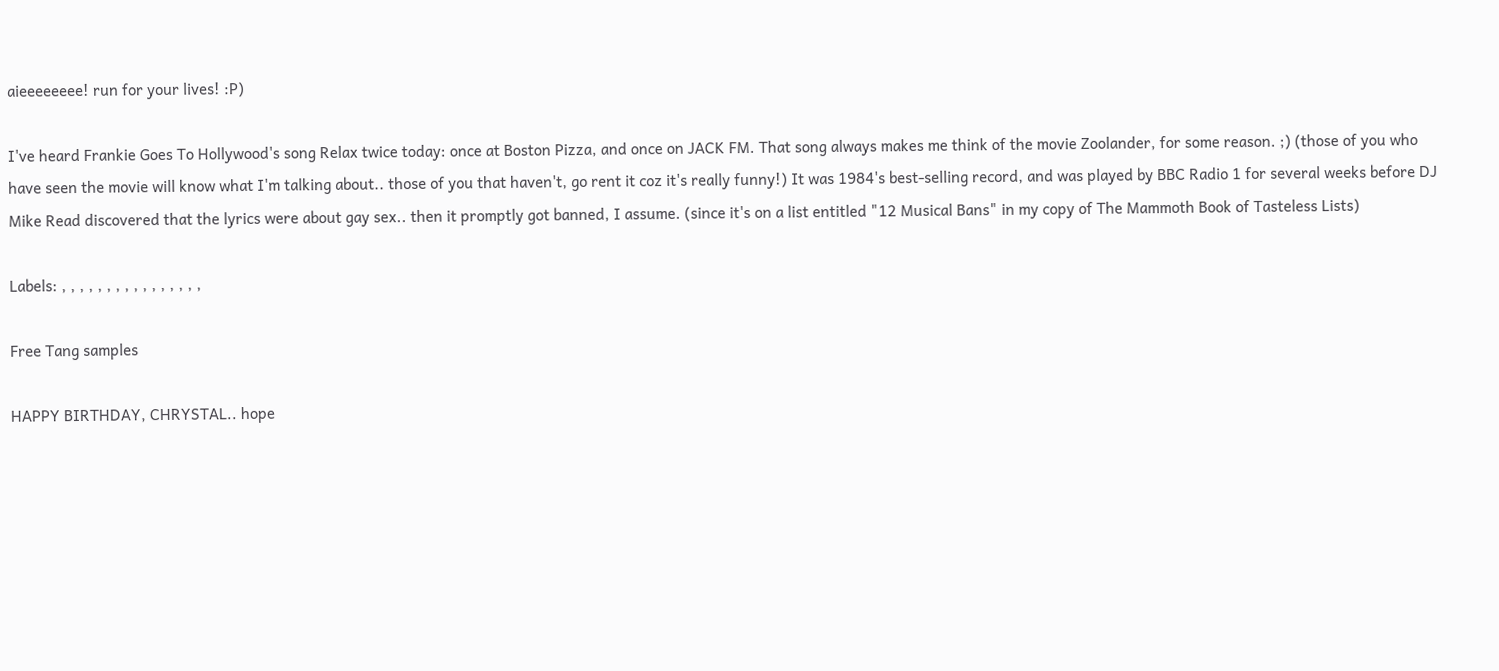aieeeeeeee! run for your lives! :P)

I've heard Frankie Goes To Hollywood's song Relax twice today: once at Boston Pizza, and once on JACK FM. That song always makes me think of the movie Zoolander, for some reason. ;) (those of you who have seen the movie will know what I'm talking about.. those of you that haven't, go rent it coz it's really funny!) It was 1984's best-selling record, and was played by BBC Radio 1 for several weeks before DJ Mike Read discovered that the lyrics were about gay sex.. then it promptly got banned, I assume. (since it's on a list entitled "12 Musical Bans" in my copy of The Mammoth Book of Tasteless Lists)

Labels: , , , , , , , , , , , , , , , ,

Free Tang samples

HAPPY BIRTHDAY, CHRYSTAL.. hope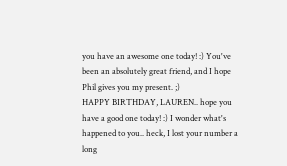you have an awesome one today! :) You've been an absolutely great friend, and I hope Phil gives you my present. ;)
HAPPY BIRTHDAY, LAUREN.. hope you have a good one today! :) I wonder what's happened to you.. heck, I lost your number a long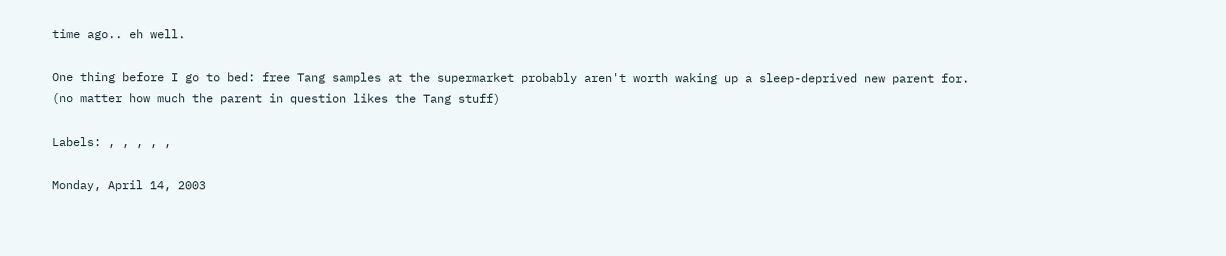time ago.. eh well.

One thing before I go to bed: free Tang samples at the supermarket probably aren't worth waking up a sleep-deprived new parent for. (no matter how much the parent in question likes the Tang stuff)

Labels: , , , , ,

Monday, April 14, 2003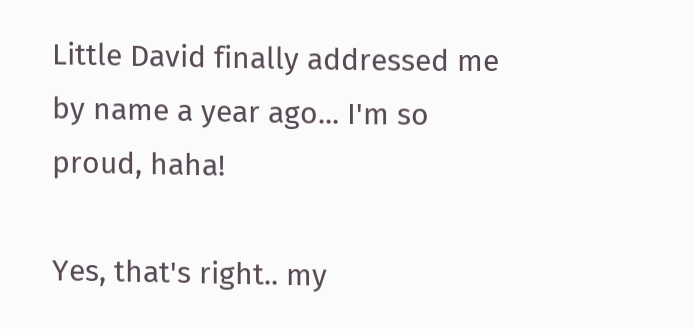Little David finally addressed me by name a year ago... I'm so proud, haha!

Yes, that's right.. my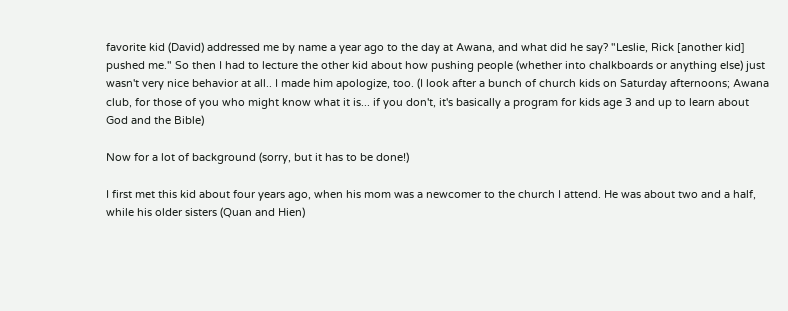favorite kid (David) addressed me by name a year ago to the day at Awana, and what did he say? "Leslie, Rick [another kid] pushed me." So then I had to lecture the other kid about how pushing people (whether into chalkboards or anything else) just wasn't very nice behavior at all.. I made him apologize, too. (I look after a bunch of church kids on Saturday afternoons; Awana club, for those of you who might know what it is... if you don't, it's basically a program for kids age 3 and up to learn about God and the Bible)

Now for a lot of background (sorry, but it has to be done!)

I first met this kid about four years ago, when his mom was a newcomer to the church I attend. He was about two and a half, while his older sisters (Quan and Hien)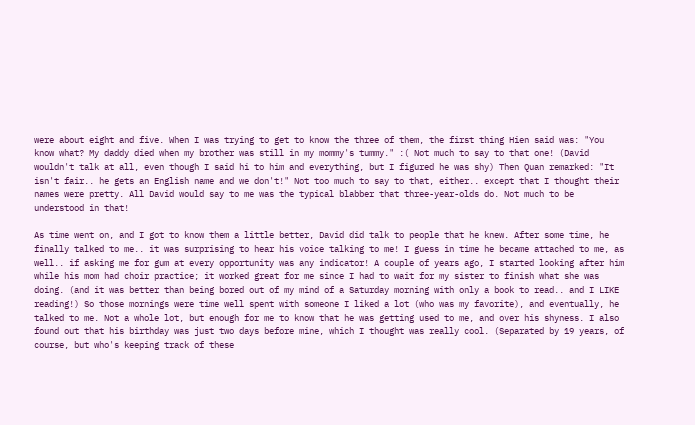were about eight and five. When I was trying to get to know the three of them, the first thing Hien said was: "You know what? My daddy died when my brother was still in my mommy's tummy." :( Not much to say to that one! (David wouldn't talk at all, even though I said hi to him and everything, but I figured he was shy) Then Quan remarked: "It isn't fair.. he gets an English name and we don't!" Not too much to say to that, either.. except that I thought their names were pretty. All David would say to me was the typical blabber that three-year-olds do. Not much to be understood in that!

As time went on, and I got to know them a little better, David did talk to people that he knew. After some time, he finally talked to me.. it was surprising to hear his voice talking to me! I guess in time he became attached to me, as well.. if asking me for gum at every opportunity was any indicator! A couple of years ago, I started looking after him while his mom had choir practice; it worked great for me since I had to wait for my sister to finish what she was doing. (and it was better than being bored out of my mind of a Saturday morning with only a book to read.. and I LIKE reading!) So those mornings were time well spent with someone I liked a lot (who was my favorite), and eventually, he talked to me. Not a whole lot, but enough for me to know that he was getting used to me, and over his shyness. I also found out that his birthday was just two days before mine, which I thought was really cool. (Separated by 19 years, of course, but who's keeping track of these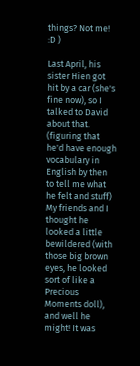things? Not me! :D )

Last April, his sister Hien got hit by a car (she's fine now), so I talked to David about that. (figuring that he'd have enough vocabulary in English by then to tell me what he felt and stuff) My friends and I thought he looked a little bewildered (with those big brown eyes, he looked sort of like a Precious Moments doll), and well he might! It was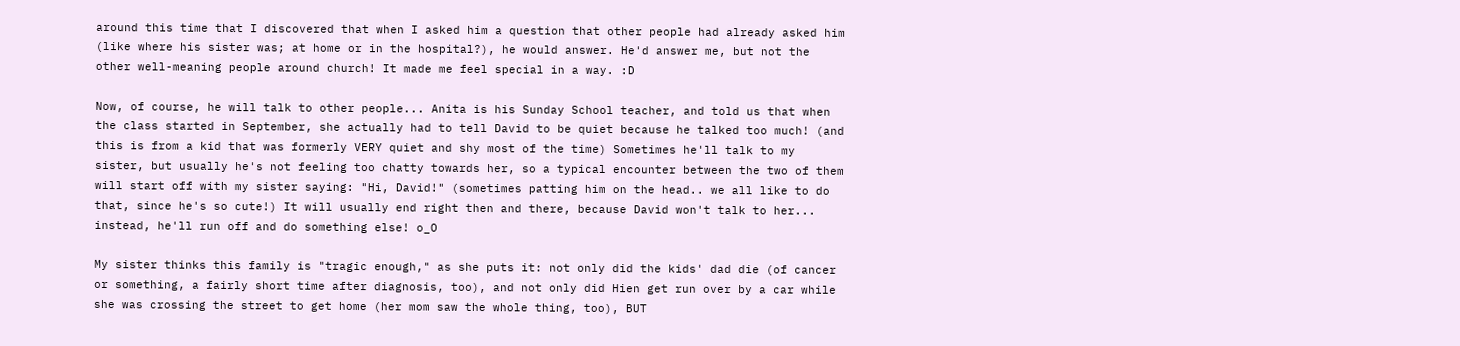around this time that I discovered that when I asked him a question that other people had already asked him (like where his sister was; at home or in the hospital?), he would answer. He'd answer me, but not the other well-meaning people around church! It made me feel special in a way. :D

Now, of course, he will talk to other people... Anita is his Sunday School teacher, and told us that when the class started in September, she actually had to tell David to be quiet because he talked too much! (and this is from a kid that was formerly VERY quiet and shy most of the time) Sometimes he'll talk to my sister, but usually he's not feeling too chatty towards her, so a typical encounter between the two of them will start off with my sister saying: "Hi, David!" (sometimes patting him on the head.. we all like to do that, since he's so cute!) It will usually end right then and there, because David won't talk to her... instead, he'll run off and do something else! o_O

My sister thinks this family is "tragic enough," as she puts it: not only did the kids' dad die (of cancer or something, a fairly short time after diagnosis, too), and not only did Hien get run over by a car while she was crossing the street to get home (her mom saw the whole thing, too), BUT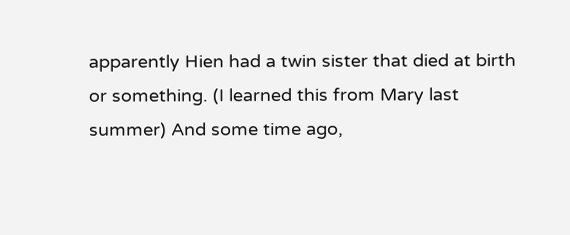apparently Hien had a twin sister that died at birth or something. (I learned this from Mary last summer) And some time ago,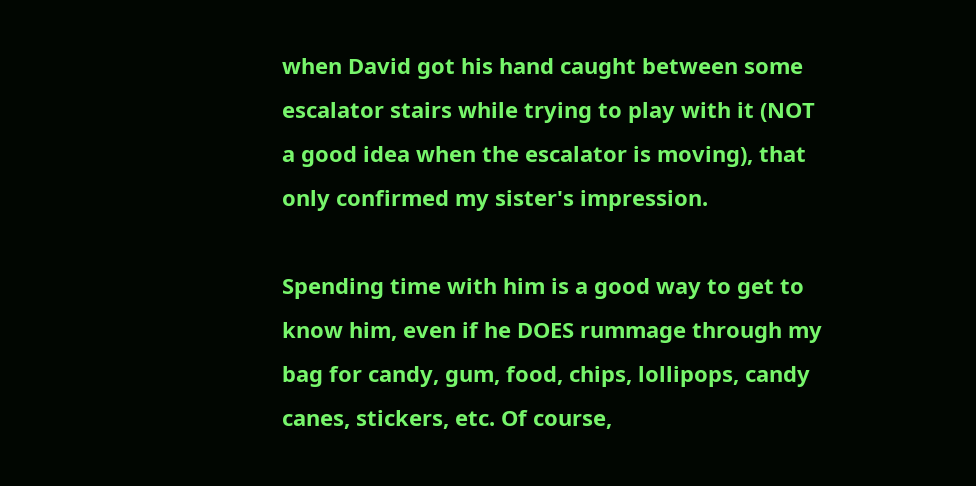when David got his hand caught between some escalator stairs while trying to play with it (NOT a good idea when the escalator is moving), that only confirmed my sister's impression.

Spending time with him is a good way to get to know him, even if he DOES rummage through my bag for candy, gum, food, chips, lollipops, candy canes, stickers, etc. Of course,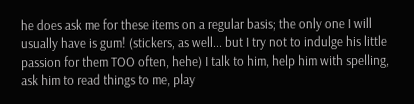he does ask me for these items on a regular basis; the only one I will usually have is gum! (stickers, as well... but I try not to indulge his little passion for them TOO often, hehe) I talk to him, help him with spelling, ask him to read things to me, play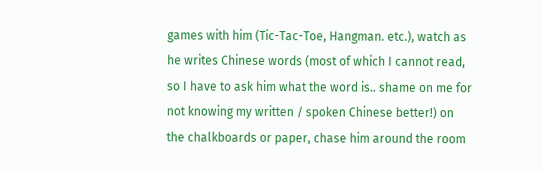games with him (Tic-Tac-Toe, Hangman. etc.), watch as he writes Chinese words (most of which I cannot read, so I have to ask him what the word is.. shame on me for not knowing my written / spoken Chinese better!) on the chalkboards or paper, chase him around the room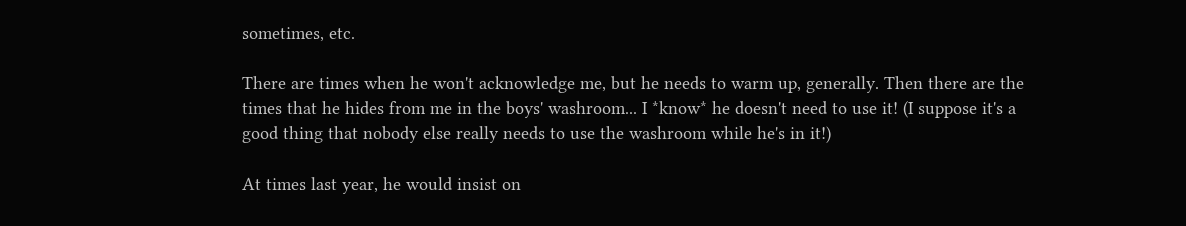sometimes, etc.

There are times when he won't acknowledge me, but he needs to warm up, generally. Then there are the times that he hides from me in the boys' washroom... I *know* he doesn't need to use it! (I suppose it's a good thing that nobody else really needs to use the washroom while he's in it!)

At times last year, he would insist on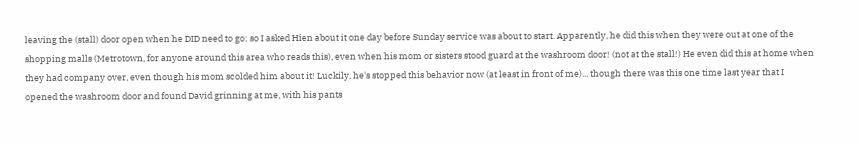leaving the (stall) door open when he DID need to go: so I asked Hien about it one day before Sunday service was about to start. Apparently, he did this when they were out at one of the shopping malls (Metrotown, for anyone around this area who reads this), even when his mom or sisters stood guard at the washroom door! (not at the stall!) He even did this at home when they had company over, even though his mom scolded him about it! Luckily, he's stopped this behavior now (at least in front of me)... though there was this one time last year that I opened the washroom door and found David grinning at me, with his pants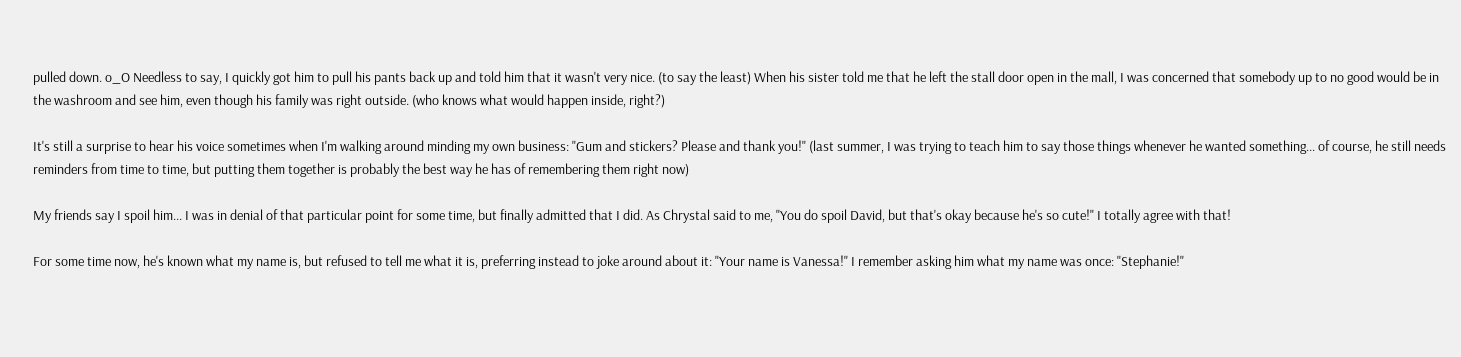pulled down. o_O Needless to say, I quickly got him to pull his pants back up and told him that it wasn't very nice. (to say the least) When his sister told me that he left the stall door open in the mall, I was concerned that somebody up to no good would be in the washroom and see him, even though his family was right outside. (who knows what would happen inside, right?)

It's still a surprise to hear his voice sometimes when I'm walking around minding my own business: "Gum and stickers? Please and thank you!" (last summer, I was trying to teach him to say those things whenever he wanted something... of course, he still needs reminders from time to time, but putting them together is probably the best way he has of remembering them right now)

My friends say I spoil him... I was in denial of that particular point for some time, but finally admitted that I did. As Chrystal said to me, "You do spoil David, but that's okay because he's so cute!" I totally agree with that!

For some time now, he's known what my name is, but refused to tell me what it is, preferring instead to joke around about it: "Your name is Vanessa!" I remember asking him what my name was once: "Stephanie!"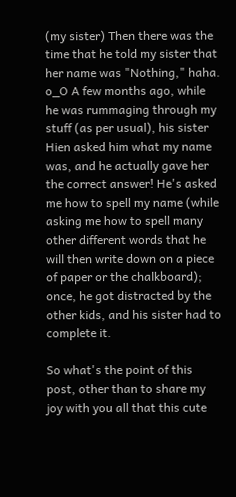(my sister) Then there was the time that he told my sister that her name was "Nothing," haha. o_O A few months ago, while he was rummaging through my stuff (as per usual), his sister Hien asked him what my name was, and he actually gave her the correct answer! He's asked me how to spell my name (while asking me how to spell many other different words that he will then write down on a piece of paper or the chalkboard); once, he got distracted by the other kids, and his sister had to complete it.

So what's the point of this post, other than to share my joy with you all that this cute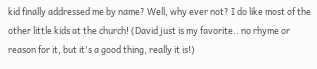kid finally addressed me by name? Well, why ever not? I do like most of the other little kids at the church! (David just is my favorite.. no rhyme or reason for it, but it's a good thing, really it is!)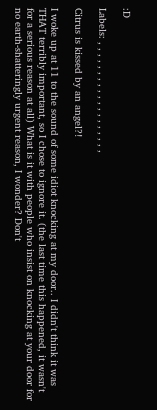:D

Labels: , , , , , , , , , , , , , , , , , , ,

Citrus is kissed by an angel?!

I woke up at 11 to the sound of some idiot knocking at my door.. I didn't think it was THAT terribly important, so I chose to ignore it. (the last time this happened, it wasn't for a serious reason at all) What is it with people who insist on knocking at your door for no earth-shatteringly urgent reason, I wonder? Don't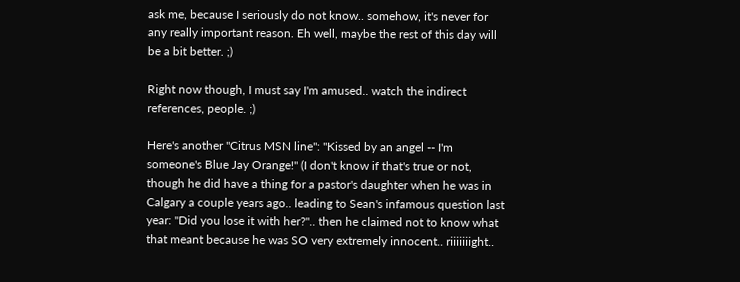ask me, because I seriously do not know.. somehow, it's never for any really important reason. Eh well, maybe the rest of this day will be a bit better. ;)

Right now though, I must say I'm amused.. watch the indirect references, people. ;)

Here's another "Citrus MSN line": "Kissed by an angel -- I'm someone's Blue Jay Orange!" (I don't know if that's true or not, though he did have a thing for a pastor's daughter when he was in Calgary a couple years ago.. leading to Sean's infamous question last year: "Did you lose it with her?".. then he claimed not to know what that meant because he was SO very extremely innocent.. riiiiiiight..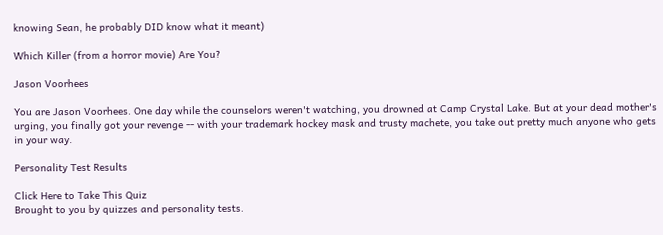knowing Sean, he probably DID know what it meant)

Which Killer (from a horror movie) Are You?

Jason Voorhees

You are Jason Voorhees. One day while the counselors weren't watching, you drowned at Camp Crystal Lake. But at your dead mother's urging, you finally got your revenge -- with your trademark hockey mask and trusty machete, you take out pretty much anyone who gets in your way.

Personality Test Results

Click Here to Take This Quiz
Brought to you by quizzes and personality tests.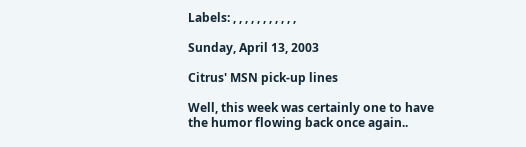Labels: , , , , , , , , , , ,

Sunday, April 13, 2003

Citrus' MSN pick-up lines

Well, this week was certainly one to have the humor flowing back once again..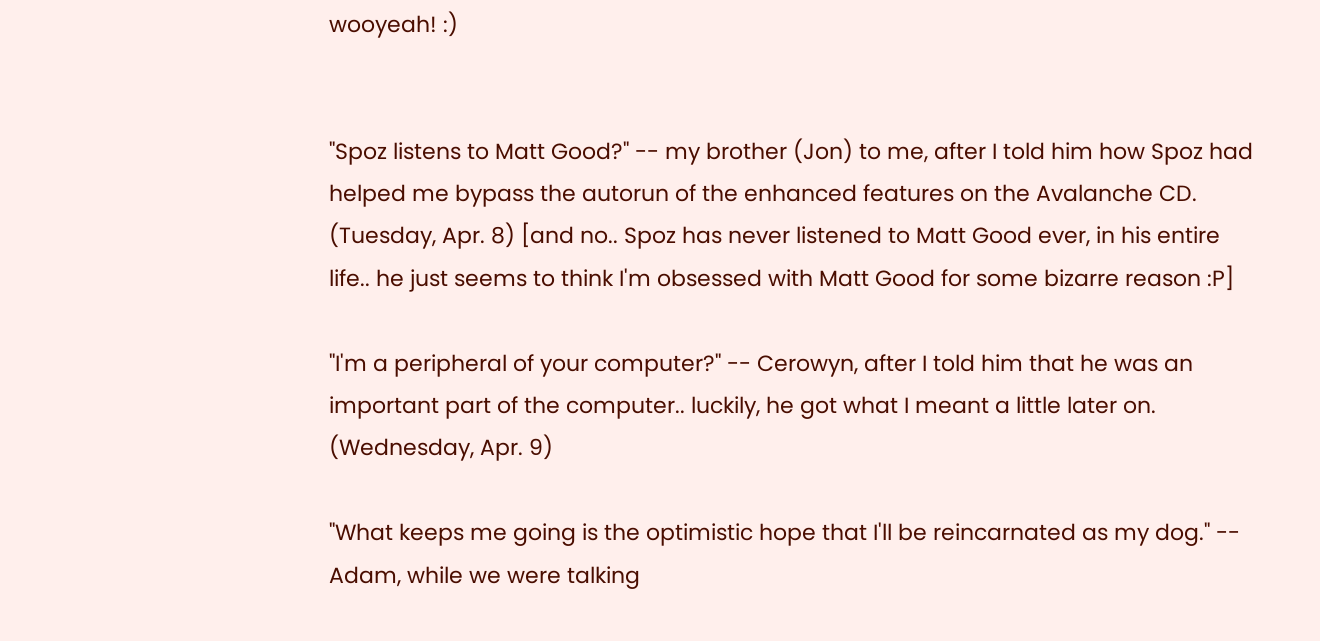wooyeah! :)


"Spoz listens to Matt Good?" -- my brother (Jon) to me, after I told him how Spoz had helped me bypass the autorun of the enhanced features on the Avalanche CD. (Tuesday, Apr. 8) [and no.. Spoz has never listened to Matt Good ever, in his entire life.. he just seems to think I'm obsessed with Matt Good for some bizarre reason :P]

"I'm a peripheral of your computer?" -- Cerowyn, after I told him that he was an important part of the computer.. luckily, he got what I meant a little later on. (Wednesday, Apr. 9)

"What keeps me going is the optimistic hope that I'll be reincarnated as my dog." -- Adam, while we were talking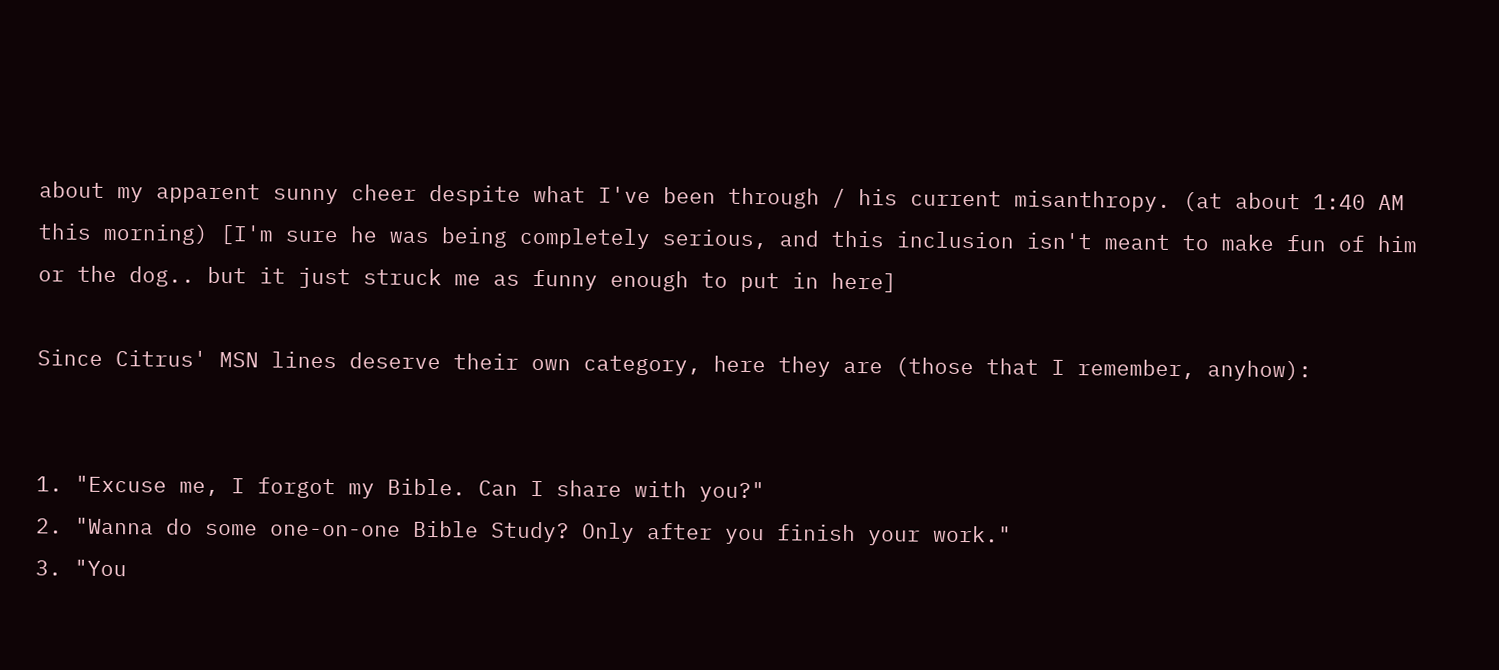about my apparent sunny cheer despite what I've been through / his current misanthropy. (at about 1:40 AM this morning) [I'm sure he was being completely serious, and this inclusion isn't meant to make fun of him or the dog.. but it just struck me as funny enough to put in here]

Since Citrus' MSN lines deserve their own category, here they are (those that I remember, anyhow):


1. "Excuse me, I forgot my Bible. Can I share with you?"
2. "Wanna do some one-on-one Bible Study? Only after you finish your work."
3. "You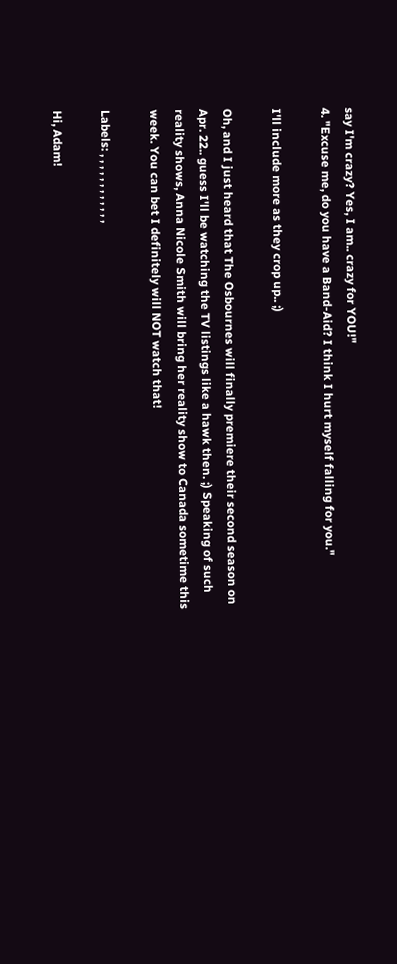say I'm crazy? Yes, I am.. crazy for YOU!"
4. "Excuse me, do you have a Band-Aid? I think I hurt myself falling for you."

I'll include more as they crop up.. ;)

Oh, and I just heard that The Osbournes will finally premiere their second season on Apr. 22.. guess I'll be watching the TV listings like a hawk then. ;) Speaking of such reality shows, Anna Nicole Smith will bring her reality show to Canada sometime this week. You can bet I definitely will NOT watch that!

Labels: , , , , , , , , , , , ,

Hi, Adam!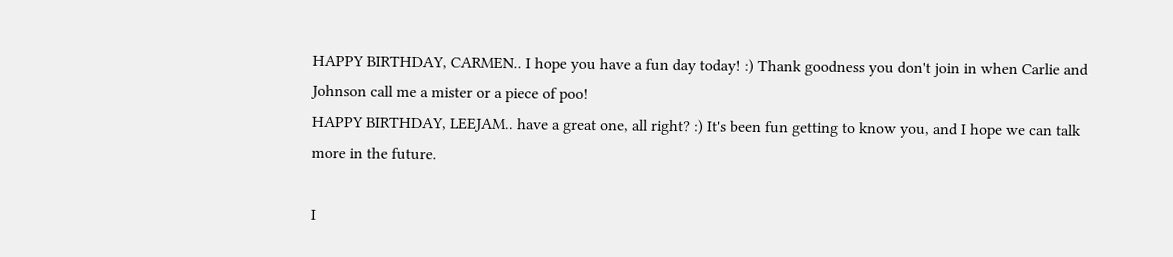HAPPY BIRTHDAY, CARMEN.. I hope you have a fun day today! :) Thank goodness you don't join in when Carlie and Johnson call me a mister or a piece of poo!
HAPPY BIRTHDAY, LEEJAM.. have a great one, all right? :) It's been fun getting to know you, and I hope we can talk more in the future.

I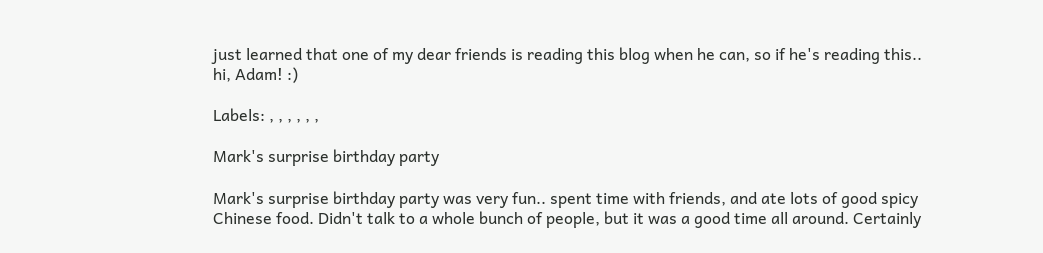just learned that one of my dear friends is reading this blog when he can, so if he's reading this.. hi, Adam! :)

Labels: , , , , , ,

Mark's surprise birthday party

Mark's surprise birthday party was very fun.. spent time with friends, and ate lots of good spicy Chinese food. Didn't talk to a whole bunch of people, but it was a good time all around. Certainly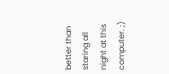better than staring all night at this computer. ;)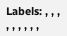Labels: , , , , , , , , ,